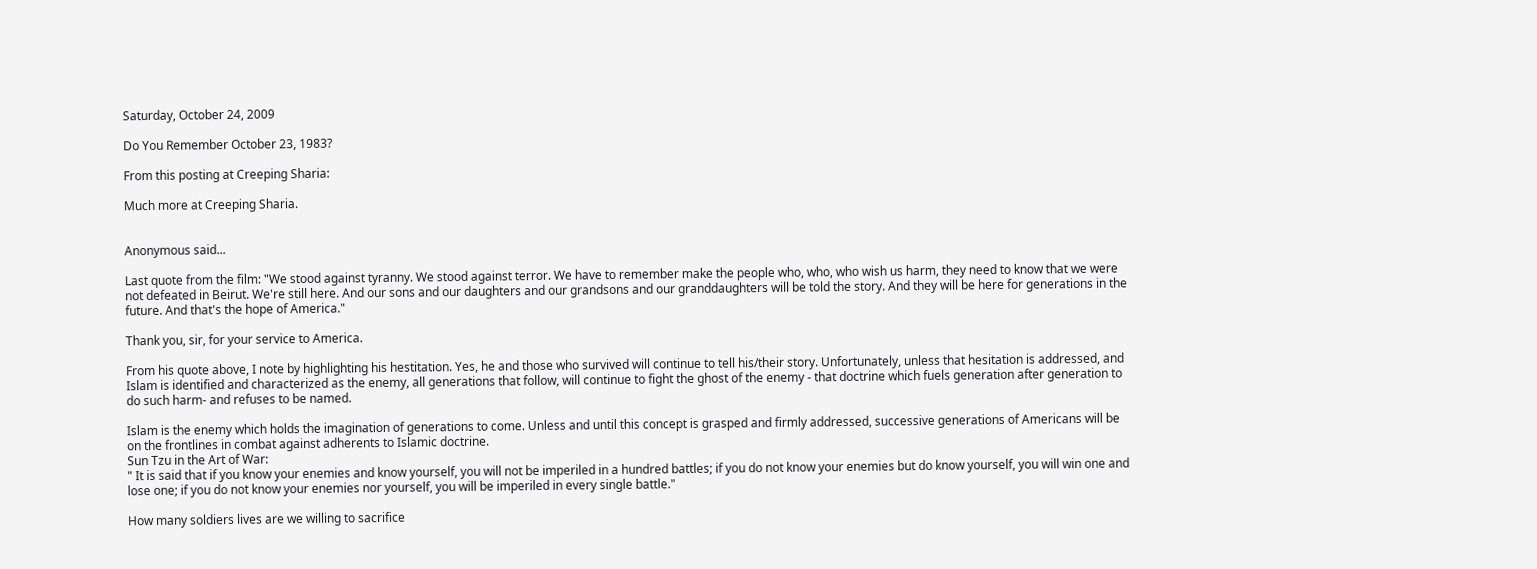Saturday, October 24, 2009

Do You Remember October 23, 1983?

From this posting at Creeping Sharia:

Much more at Creeping Sharia.


Anonymous said...

Last quote from the film: "We stood against tyranny. We stood against terror. We have to remember make the people who, who, who wish us harm, they need to know that we were not defeated in Beirut. We're still here. And our sons and our daughters and our grandsons and our granddaughters will be told the story. And they will be here for generations in the future. And that's the hope of America."

Thank you, sir, for your service to America.

From his quote above, I note by highlighting his hestitation. Yes, he and those who survived will continue to tell his/their story. Unfortunately, unless that hesitation is addressed, and Islam is identified and characterized as the enemy, all generations that follow, will continue to fight the ghost of the enemy - that doctrine which fuels generation after generation to do such harm- and refuses to be named.

Islam is the enemy which holds the imagination of generations to come. Unless and until this concept is grasped and firmly addressed, successive generations of Americans will be on the frontlines in combat against adherents to Islamic doctrine.
Sun Tzu in the Art of War:
" It is said that if you know your enemies and know yourself, you will not be imperiled in a hundred battles; if you do not know your enemies but do know yourself, you will win one and lose one; if you do not know your enemies nor yourself, you will be imperiled in every single battle."

How many soldiers lives are we willing to sacrifice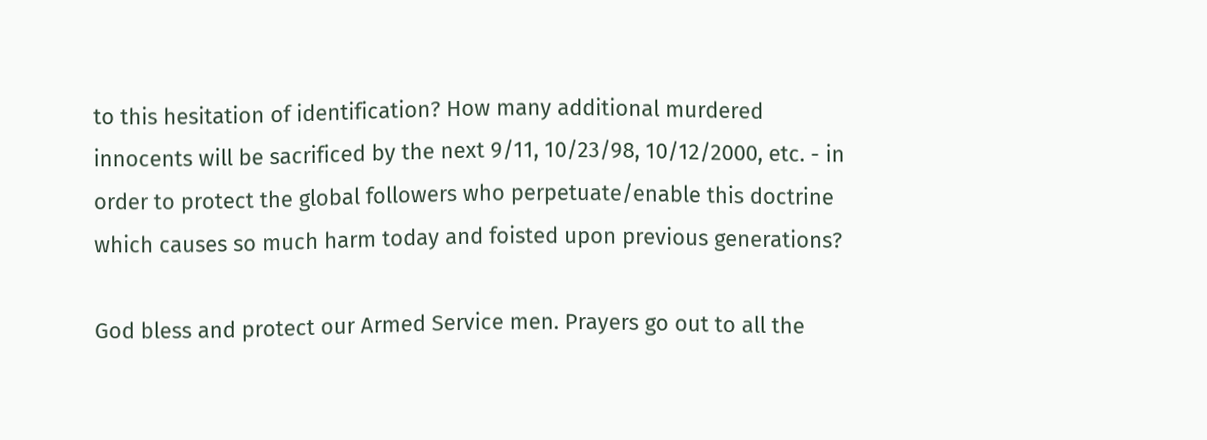to this hesitation of identification? How many additional murdered innocents will be sacrificed by the next 9/11, 10/23/98, 10/12/2000, etc. - in order to protect the global followers who perpetuate/enable this doctrine which causes so much harm today and foisted upon previous generations?

God bless and protect our Armed Service men. Prayers go out to all the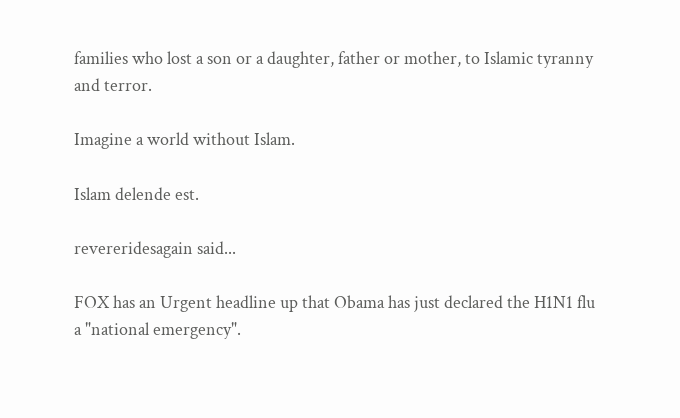families who lost a son or a daughter, father or mother, to Islamic tyranny and terror.

Imagine a world without Islam.

Islam delende est.

revereridesagain said...

FOX has an Urgent headline up that Obama has just declared the H1N1 flu a "national emergency".